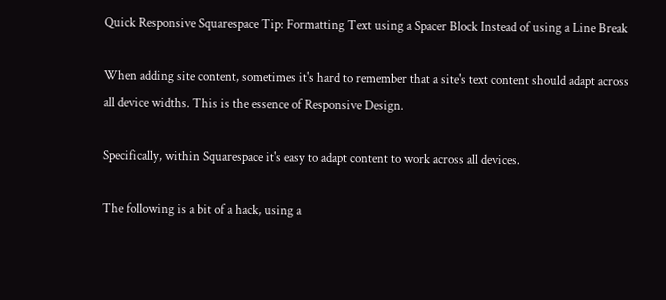Quick Responsive Squarespace Tip: Formatting Text using a Spacer Block Instead of using a Line Break

When adding site content, sometimes it's hard to remember that a site's text content should adapt across all device widths. This is the essence of Responsive Design.

Specifically, within Squarespace it's easy to adapt content to work across all devices.

The following is a bit of a hack, using a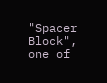"Spacer Block", one of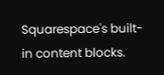Squarespace's built-in content blocks.